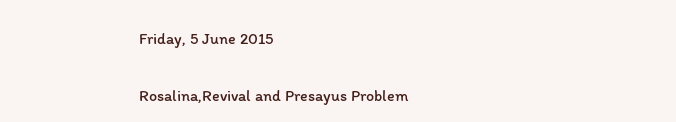Friday, 5 June 2015

Rosalina,Revival and Presayus Problem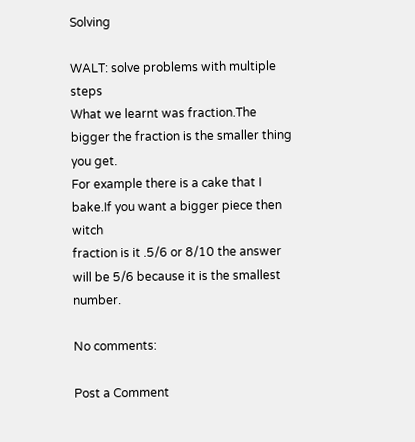Solving

WALT: solve problems with multiple steps
What we learnt was fraction.The bigger the fraction is the smaller thing you get.
For example there is a cake that I  bake.If you want a bigger piece then witch
fraction is it .5/6 or 8/10 the answer will be 5/6 because it is the smallest number.

No comments:

Post a Comment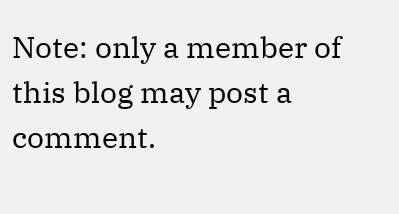Note: only a member of this blog may post a comment.